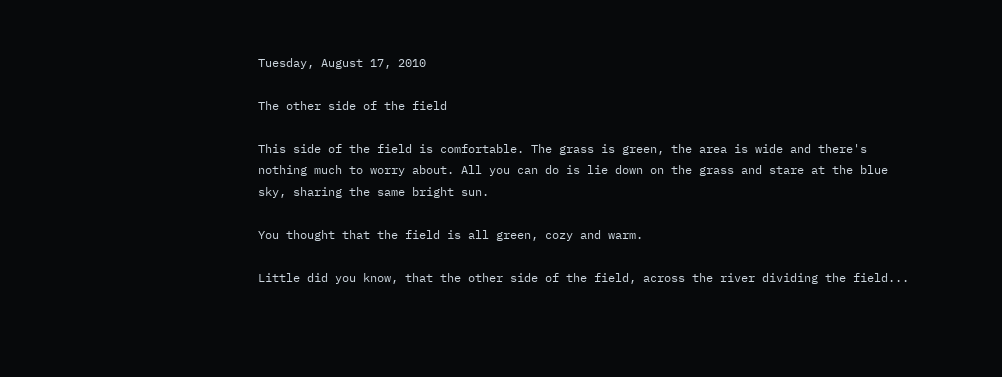Tuesday, August 17, 2010

The other side of the field

This side of the field is comfortable. The grass is green, the area is wide and there's nothing much to worry about. All you can do is lie down on the grass and stare at the blue sky, sharing the same bright sun.

You thought that the field is all green, cozy and warm.

Little did you know, that the other side of the field, across the river dividing the field...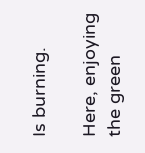Is burning.

Here, enjoying the green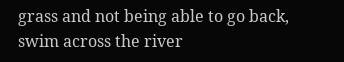grass and not being able to go back, swim across the river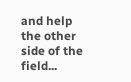and help the other side of the field...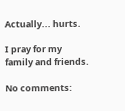Actually... hurts.

I pray for my family and friends.

No comments: